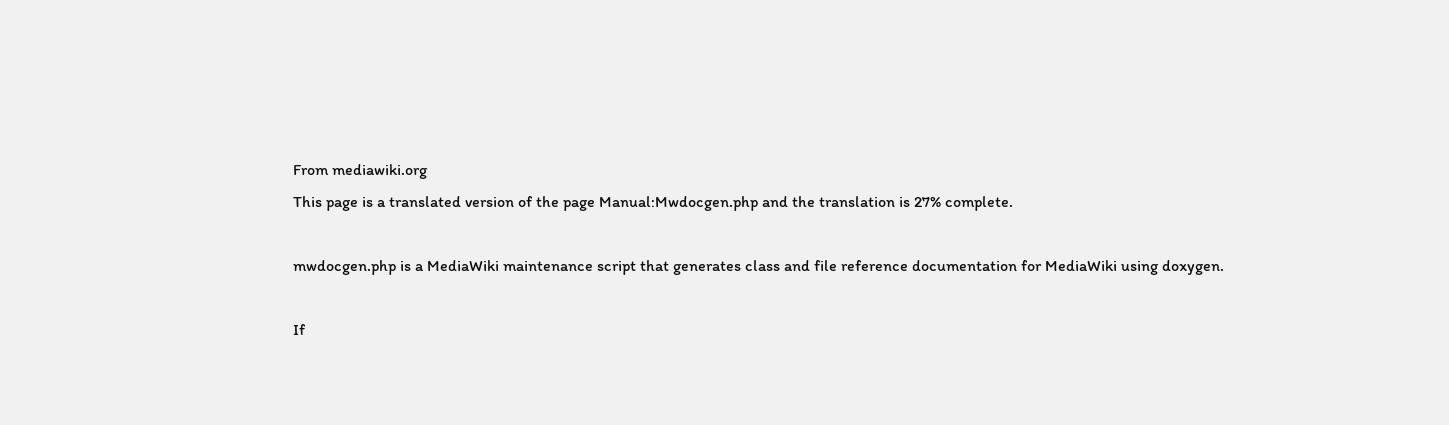From mediawiki.org
This page is a translated version of the page Manual:Mwdocgen.php and the translation is 27% complete.

mwdocgen.php is a MediaWiki maintenance script that generates class and file reference documentation for MediaWiki using doxygen.

If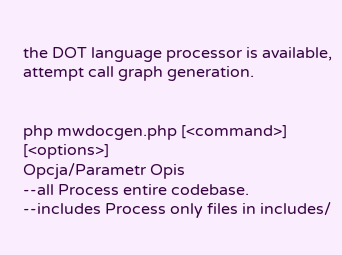the DOT language processor is available, attempt call graph generation.


php mwdocgen.php [<command>] [<options>]
Opcja/Parametr Opis
--all Process entire codebase.
--includes Process only files in includes/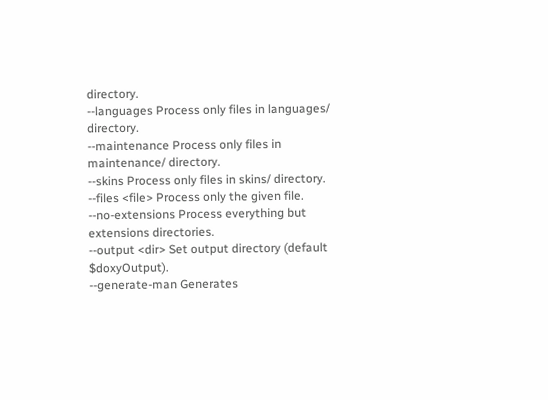directory.
--languages Process only files in languages/ directory.
--maintenance Process only files in maintenance/ directory.
--skins Process only files in skins/ directory.
--files <file> Process only the given file.
--no-extensions Process everything but extensions directories.
--output <dir> Set output directory (default $doxyOutput).
--generate-man Generates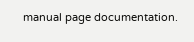manual page documentation.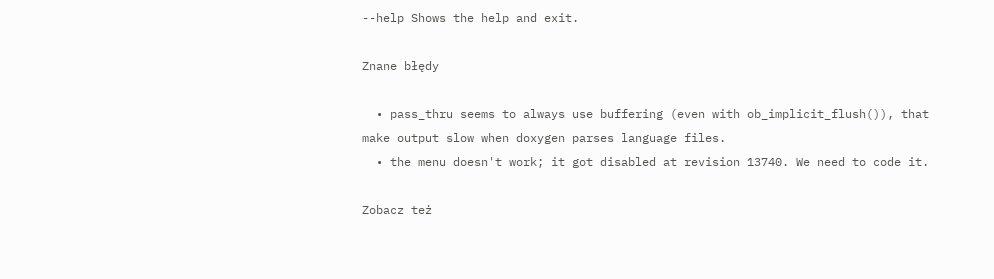--help Shows the help and exit.

Znane błędy

  • pass_thru seems to always use buffering (even with ob_implicit_flush()), that make output slow when doxygen parses language files.
  • the menu doesn't work; it got disabled at revision 13740. We need to code it.

Zobacz też